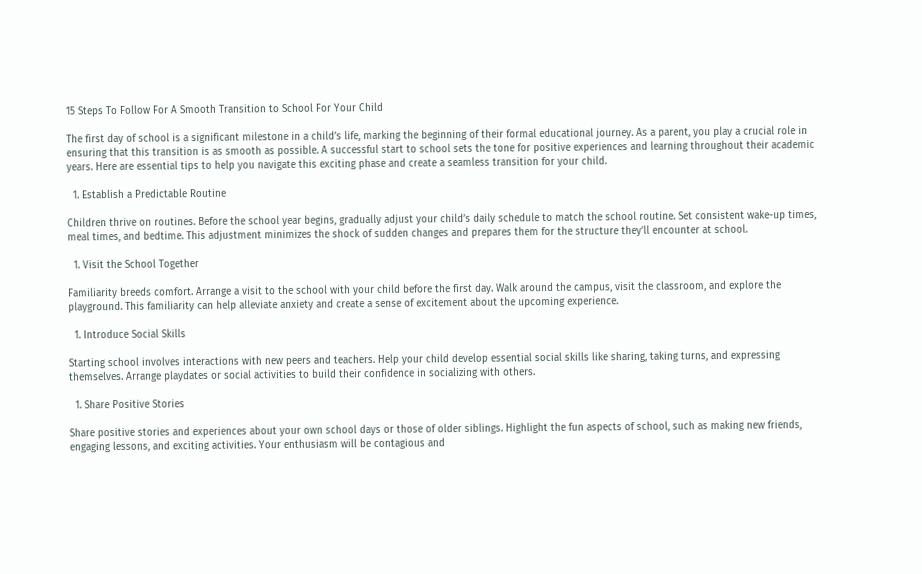15 Steps To Follow For A Smooth Transition to School For Your Child

The first day of school is a significant milestone in a child’s life, marking the beginning of their formal educational journey. As a parent, you play a crucial role in ensuring that this transition is as smooth as possible. A successful start to school sets the tone for positive experiences and learning throughout their academic years. Here are essential tips to help you navigate this exciting phase and create a seamless transition for your child.

  1. Establish a Predictable Routine

Children thrive on routines. Before the school year begins, gradually adjust your child’s daily schedule to match the school routine. Set consistent wake-up times, meal times, and bedtime. This adjustment minimizes the shock of sudden changes and prepares them for the structure they’ll encounter at school.

  1. Visit the School Together

Familiarity breeds comfort. Arrange a visit to the school with your child before the first day. Walk around the campus, visit the classroom, and explore the playground. This familiarity can help alleviate anxiety and create a sense of excitement about the upcoming experience.

  1. Introduce Social Skills

Starting school involves interactions with new peers and teachers. Help your child develop essential social skills like sharing, taking turns, and expressing themselves. Arrange playdates or social activities to build their confidence in socializing with others.

  1. Share Positive Stories

Share positive stories and experiences about your own school days or those of older siblings. Highlight the fun aspects of school, such as making new friends, engaging lessons, and exciting activities. Your enthusiasm will be contagious and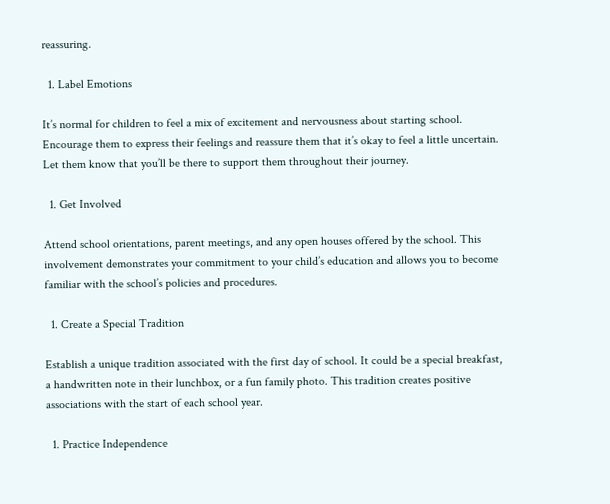reassuring.

  1. Label Emotions

It’s normal for children to feel a mix of excitement and nervousness about starting school. Encourage them to express their feelings and reassure them that it’s okay to feel a little uncertain. Let them know that you’ll be there to support them throughout their journey.

  1. Get Involved

Attend school orientations, parent meetings, and any open houses offered by the school. This involvement demonstrates your commitment to your child’s education and allows you to become familiar with the school’s policies and procedures.

  1. Create a Special Tradition

Establish a unique tradition associated with the first day of school. It could be a special breakfast, a handwritten note in their lunchbox, or a fun family photo. This tradition creates positive associations with the start of each school year.

  1. Practice Independence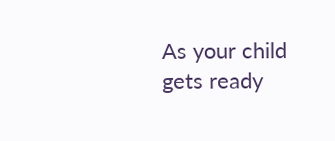As your child gets ready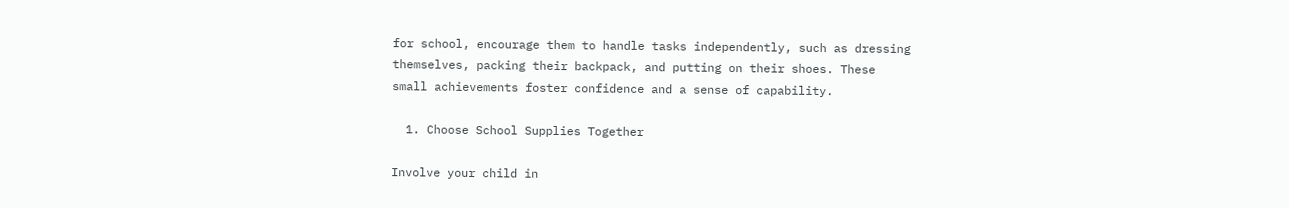for school, encourage them to handle tasks independently, such as dressing themselves, packing their backpack, and putting on their shoes. These small achievements foster confidence and a sense of capability.

  1. Choose School Supplies Together

Involve your child in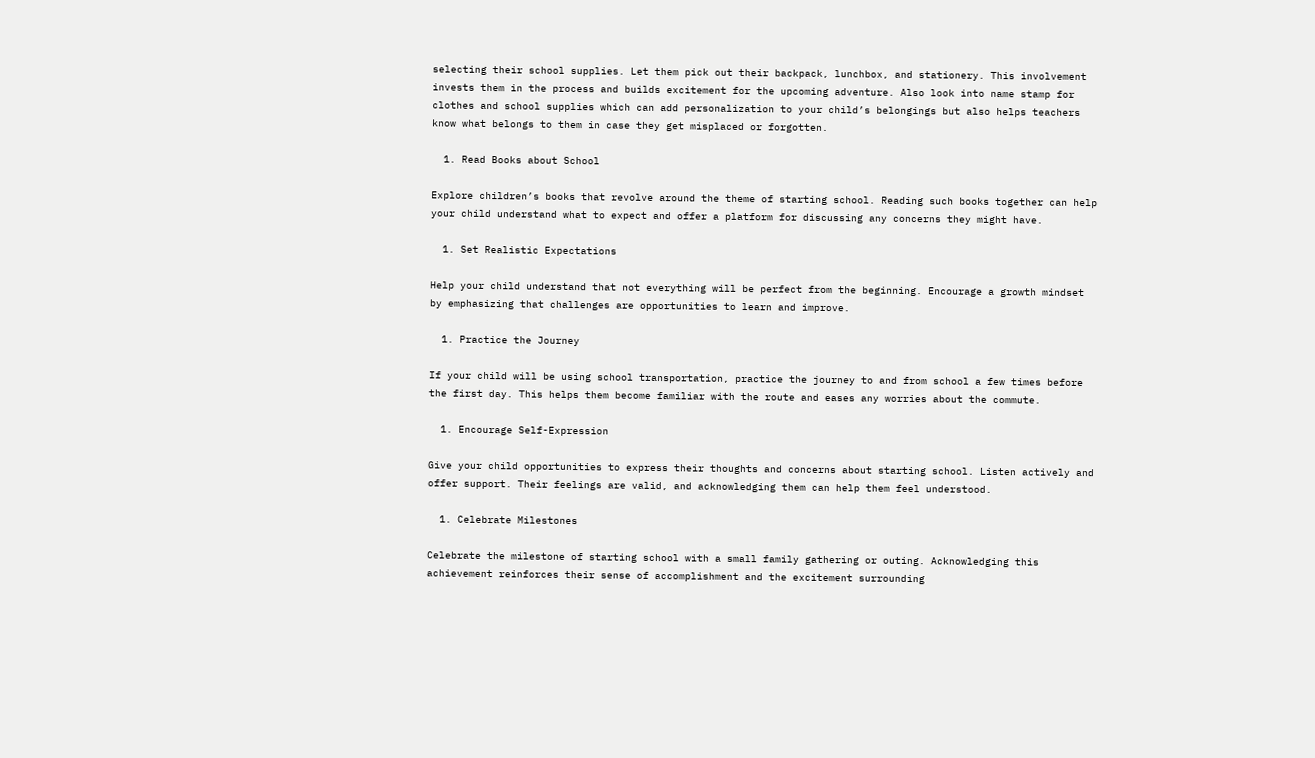selecting their school supplies. Let them pick out their backpack, lunchbox, and stationery. This involvement invests them in the process and builds excitement for the upcoming adventure. Also look into name stamp for clothes and school supplies which can add personalization to your child’s belongings but also helps teachers know what belongs to them in case they get misplaced or forgotten.

  1. Read Books about School

Explore children’s books that revolve around the theme of starting school. Reading such books together can help your child understand what to expect and offer a platform for discussing any concerns they might have.

  1. Set Realistic Expectations

Help your child understand that not everything will be perfect from the beginning. Encourage a growth mindset by emphasizing that challenges are opportunities to learn and improve.

  1. Practice the Journey

If your child will be using school transportation, practice the journey to and from school a few times before the first day. This helps them become familiar with the route and eases any worries about the commute.

  1. Encourage Self-Expression

Give your child opportunities to express their thoughts and concerns about starting school. Listen actively and offer support. Their feelings are valid, and acknowledging them can help them feel understood.

  1. Celebrate Milestones

Celebrate the milestone of starting school with a small family gathering or outing. Acknowledging this achievement reinforces their sense of accomplishment and the excitement surrounding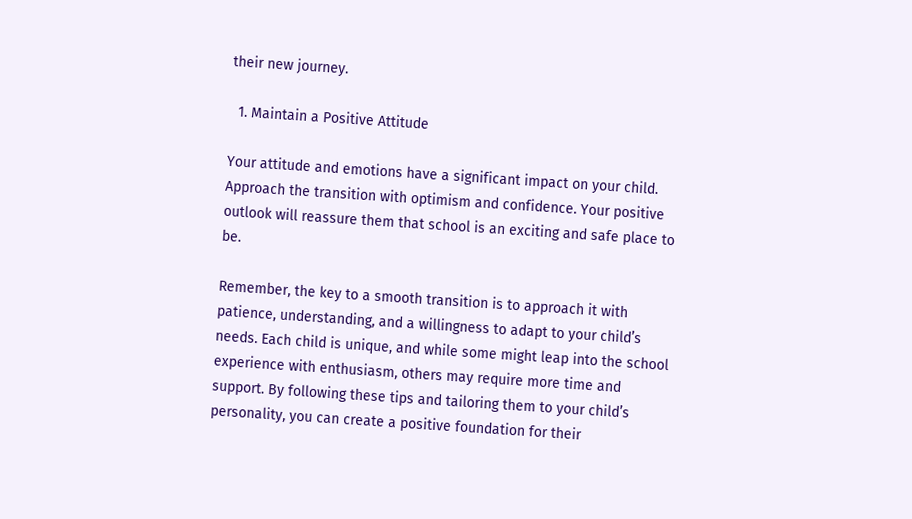their new journey.

  1. Maintain a Positive Attitude

Your attitude and emotions have a significant impact on your child. Approach the transition with optimism and confidence. Your positive outlook will reassure them that school is an exciting and safe place to be.

Remember, the key to a smooth transition is to approach it with patience, understanding, and a willingness to adapt to your child’s needs. Each child is unique, and while some might leap into the school experience with enthusiasm, others may require more time and support. By following these tips and tailoring them to your child’s personality, you can create a positive foundation for their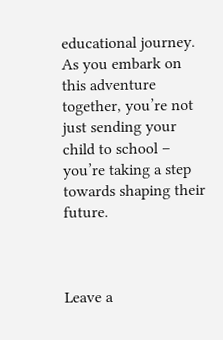educational journey. As you embark on this adventure together, you’re not just sending your child to school – you’re taking a step towards shaping their future.



Leave a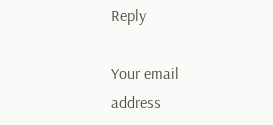Reply

Your email address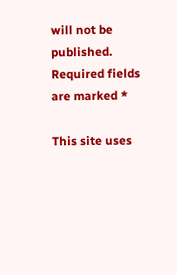will not be published. Required fields are marked *

This site uses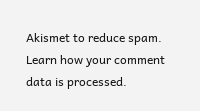Akismet to reduce spam. Learn how your comment data is processed.